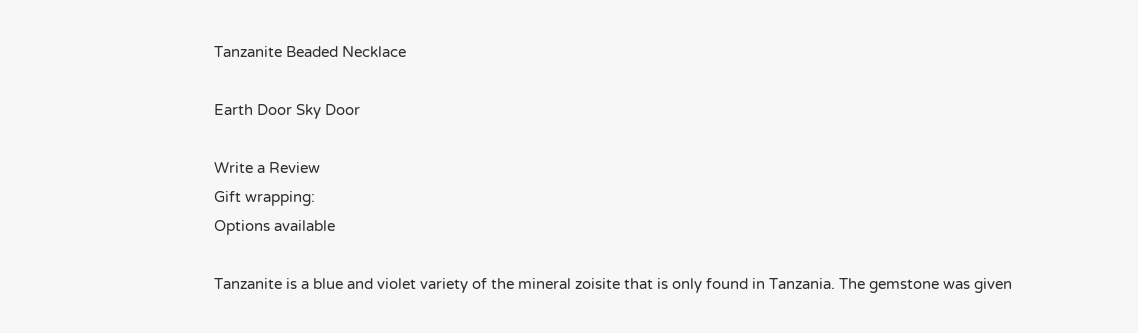Tanzanite Beaded Necklace

Earth Door Sky Door

Write a Review
Gift wrapping:
Options available

Tanzanite is a blue and violet variety of the mineral zoisite that is only found in Tanzania. The gemstone was given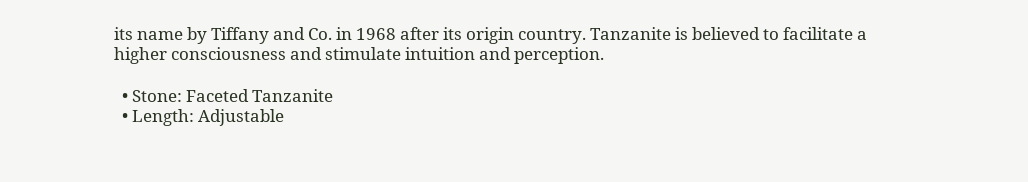its name by Tiffany and Co. in 1968 after its origin country. Tanzanite is believed to facilitate a higher consciousness and stimulate intuition and perception.

  • Stone: Faceted Tanzanite
  • Length: Adjustable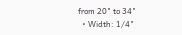from 20" to 34"
  • Width: 1/4"